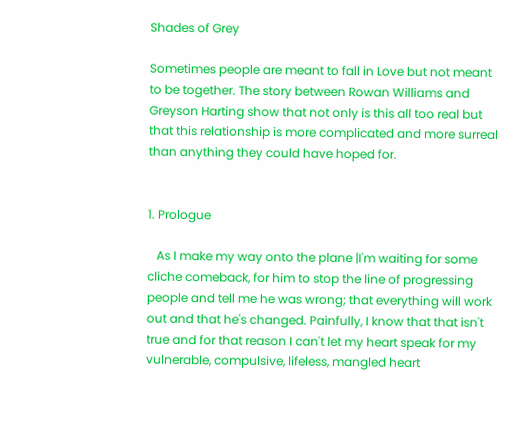Shades of Grey

Sometimes people are meant to fall in Love but not meant to be together. The story between Rowan Williams and Greyson Harting show that not only is this all too real but that this relationship is more complicated and more surreal than anything they could have hoped for.


1. Prologue

   As I make my way onto the plane |I'm waiting for some cliche comeback, for him to stop the line of progressing people and tell me he was wrong; that everything will work out and that he's changed. Painfully, I know that that isn't true and for that reason I can't let my heart speak for my vulnerable, compulsive, lifeless, mangled heart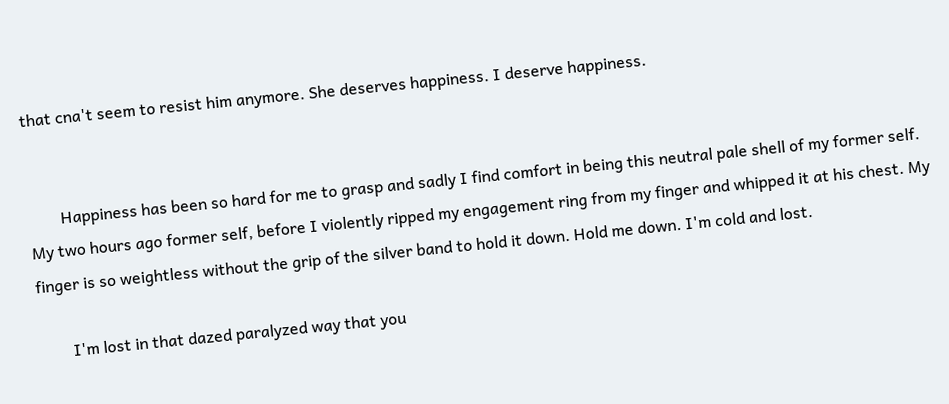that cna't seem to resist him anymore. She deserves happiness. I deserve happiness.


        Happiness has been so hard for me to grasp and sadly I find comfort in being this neutral pale shell of my former self. My two hours ago former self, before I violently ripped my engagement ring from my finger and whipped it at his chest. My finger is so weightless without the grip of the silver band to hold it down. Hold me down. I'm cold and lost.

        I'm lost in that dazed paralyzed way that you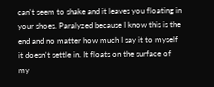can't seem to shake and it leaves you floating in your shoes. Paralyzed because I know this is the end and no matter how much I say it to myself it doesn't settle in. It floats on the surface of my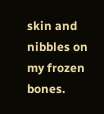skin and nibbles on my frozen bones.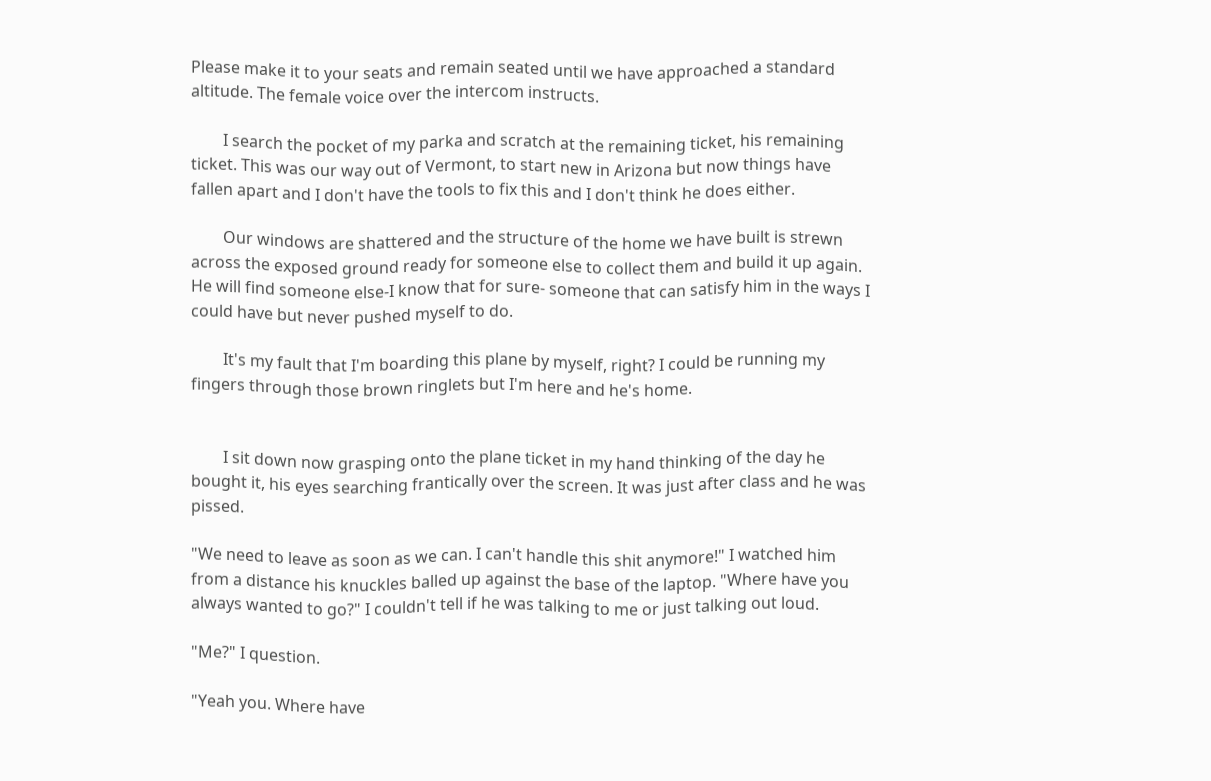Please make it to your seats and remain seated until we have approached a standard altitude. The female voice over the intercom instructs.

        I search the pocket of my parka and scratch at the remaining ticket, his remaining ticket. This was our way out of Vermont, to start new in Arizona but now things have fallen apart and I don't have the tools to fix this and I don't think he does either.

        Our windows are shattered and the structure of the home we have built is strewn across the exposed ground ready for someone else to collect them and build it up again. He will find someone else-I know that for sure- someone that can satisfy him in the ways I could have but never pushed myself to do.

        It's my fault that I'm boarding this plane by myself, right? I could be running my fingers through those brown ringlets but I'm here and he's home.


        I sit down now grasping onto the plane ticket in my hand thinking of the day he bought it, his eyes searching frantically over the screen. It was just after class and he was pissed.

"We need to leave as soon as we can. I can't handle this shit anymore!" I watched him from a distance his knuckles balled up against the base of the laptop. "Where have you always wanted to go?" I couldn't tell if he was talking to me or just talking out loud.

"Me?" I question.

"Yeah you. Where have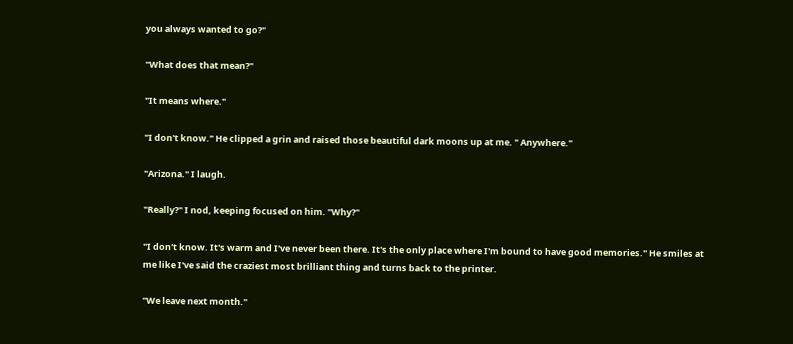you always wanted to go?"

"What does that mean?"

"It means where."

"I don't know." He clipped a grin and raised those beautiful dark moons up at me. " Anywhere."

"Arizona." I laugh.

"Really?" I nod, keeping focused on him. "Why?"

"I don't know. It's warm and I've never been there. It's the only place where I'm bound to have good memories." He smiles at me like I've said the craziest most brilliant thing and turns back to the printer.

"We leave next month."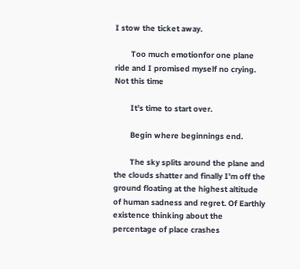I stow the ticket away.

        Too much emotionfor one plane ride and I promised myself no crying. Not this time

        It's time to start over.

        Begin where beginnings end.

        The sky splits around the plane and the clouds shatter and finally I'm off the ground floating at the highest altitude of human sadness and regret. Of Earthly existence thinking about the percentage of place crashes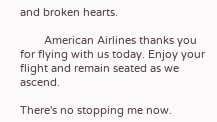and broken hearts.

        American Airlines thanks you for flying with us today. Enjoy your flight and remain seated as we ascend.

There's no stopping me now.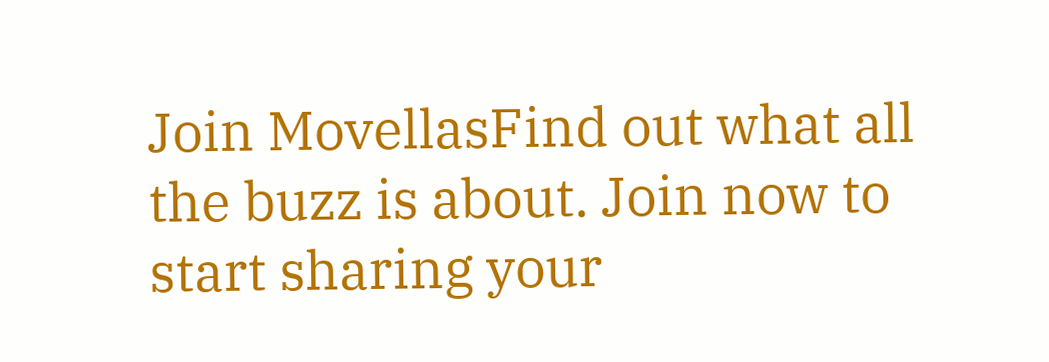Join MovellasFind out what all the buzz is about. Join now to start sharing your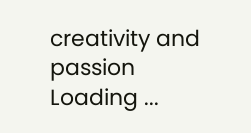creativity and passion
Loading ...